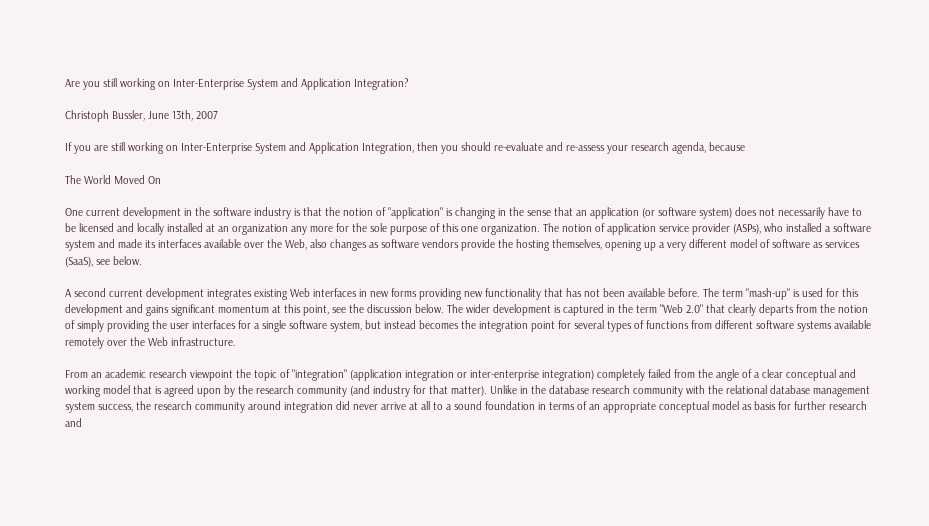Are you still working on Inter-Enterprise System and Application Integration?

Christoph Bussler, June 13th, 2007

If you are still working on Inter-Enterprise System and Application Integration, then you should re-evaluate and re-assess your research agenda, because

The World Moved On

One current development in the software industry is that the notion of "application" is changing in the sense that an application (or software system) does not necessarily have to be licensed and locally installed at an organization any more for the sole purpose of this one organization. The notion of application service provider (ASPs), who installed a software system and made its interfaces available over the Web, also changes as software vendors provide the hosting themselves, opening up a very different model of software as services (SaaS), see below.

A second current development integrates existing Web interfaces in new forms providing new functionality that has not been available before. The term "mash-up" is used for this development and gains significant momentum at this point, see the discussion below. The wider development is captured in the term "Web 2.0" that clearly departs from the notion of simply providing the user interfaces for a single software system, but instead becomes the integration point for several types of functions from different software systems available remotely over the Web infrastructure.

From an academic research viewpoint the topic of "integration" (application integration or inter-enterprise integration) completely failed from the angle of a clear conceptual and working model that is agreed upon by the research community (and industry for that matter). Unlike in the database research community with the relational database management system success, the research community around integration did never arrive at all to a sound foundation in terms of an appropriate conceptual model as basis for further research and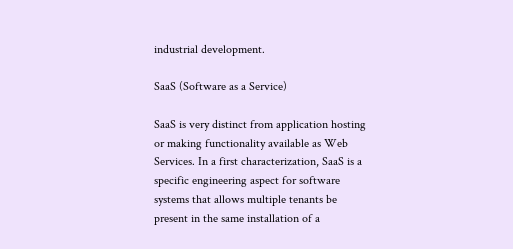industrial development.

SaaS (Software as a Service)

SaaS is very distinct from application hosting or making functionality available as Web Services. In a first characterization, SaaS is a specific engineering aspect for software systems that allows multiple tenants be present in the same installation of a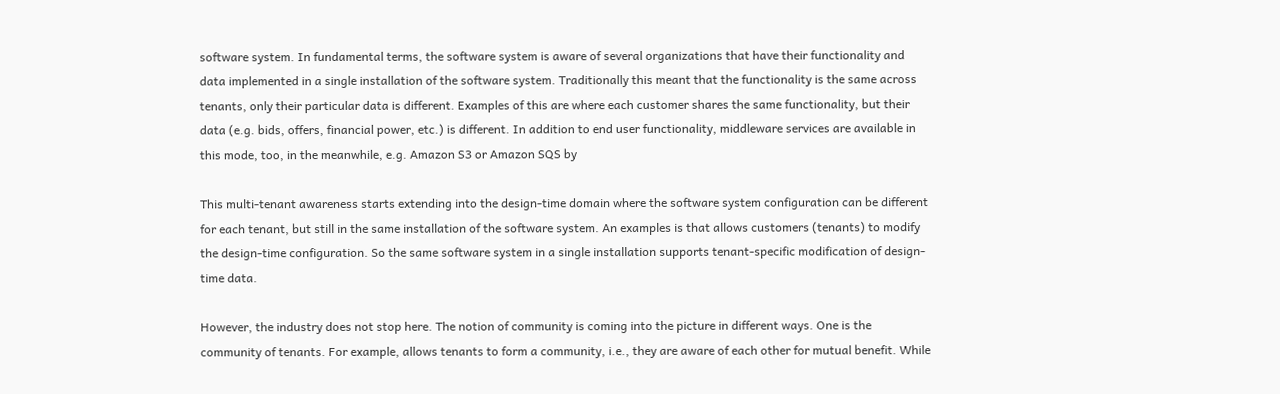software system. In fundamental terms, the software system is aware of several organizations that have their functionality and data implemented in a single installation of the software system. Traditionally this meant that the functionality is the same across tenants, only their particular data is different. Examples of this are where each customer shares the same functionality, but their data (e.g. bids, offers, financial power, etc.) is different. In addition to end user functionality, middleware services are available in this mode, too, in the meanwhile, e.g. Amazon S3 or Amazon SQS by

This multi-tenant awareness starts extending into the design-time domain where the software system configuration can be different for each tenant, but still in the same installation of the software system. An examples is that allows customers (tenants) to modify the design-time configuration. So the same software system in a single installation supports tenant-specific modification of design-time data.

However, the industry does not stop here. The notion of community is coming into the picture in different ways. One is the community of tenants. For example, allows tenants to form a community, i.e., they are aware of each other for mutual benefit. While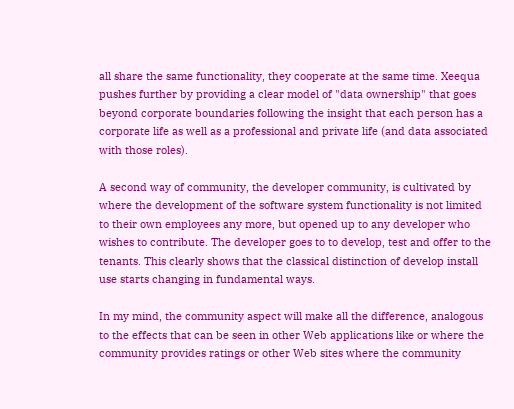all share the same functionality, they cooperate at the same time. Xeequa pushes further by providing a clear model of "data ownership" that goes beyond corporate boundaries following the insight that each person has a corporate life as well as a professional and private life (and data associated with those roles).

A second way of community, the developer community, is cultivated by where the development of the software system functionality is not limited to their own employees any more, but opened up to any developer who wishes to contribute. The developer goes to to develop, test and offer to the tenants. This clearly shows that the classical distinction of develop install use starts changing in fundamental ways.

In my mind, the community aspect will make all the difference, analogous to the effects that can be seen in other Web applications like or where the community provides ratings or other Web sites where the community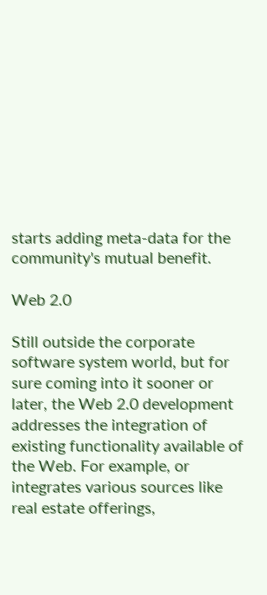starts adding meta-data for the community's mutual benefit.

Web 2.0

Still outside the corporate software system world, but for sure coming into it sooner or later, the Web 2.0 development addresses the integration of existing functionality available of the Web. For example, or integrates various sources like real estate offerings,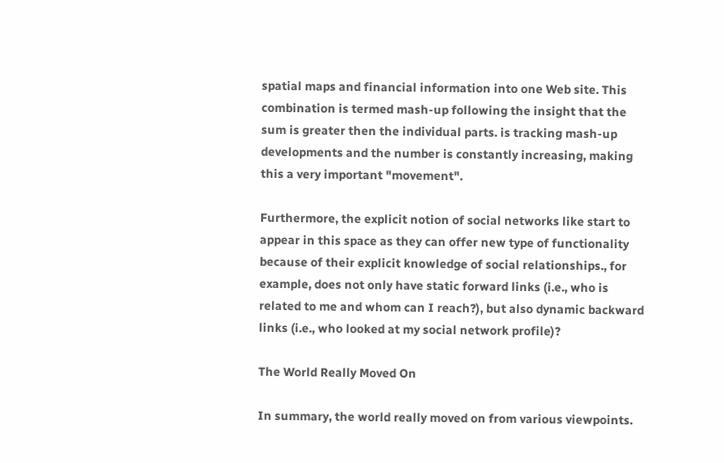spatial maps and financial information into one Web site. This combination is termed mash-up following the insight that the sum is greater then the individual parts. is tracking mash-up developments and the number is constantly increasing, making this a very important "movement".

Furthermore, the explicit notion of social networks like start to appear in this space as they can offer new type of functionality because of their explicit knowledge of social relationships., for example, does not only have static forward links (i.e., who is related to me and whom can I reach?), but also dynamic backward links (i.e., who looked at my social network profile)?

The World Really Moved On

In summary, the world really moved on from various viewpoints.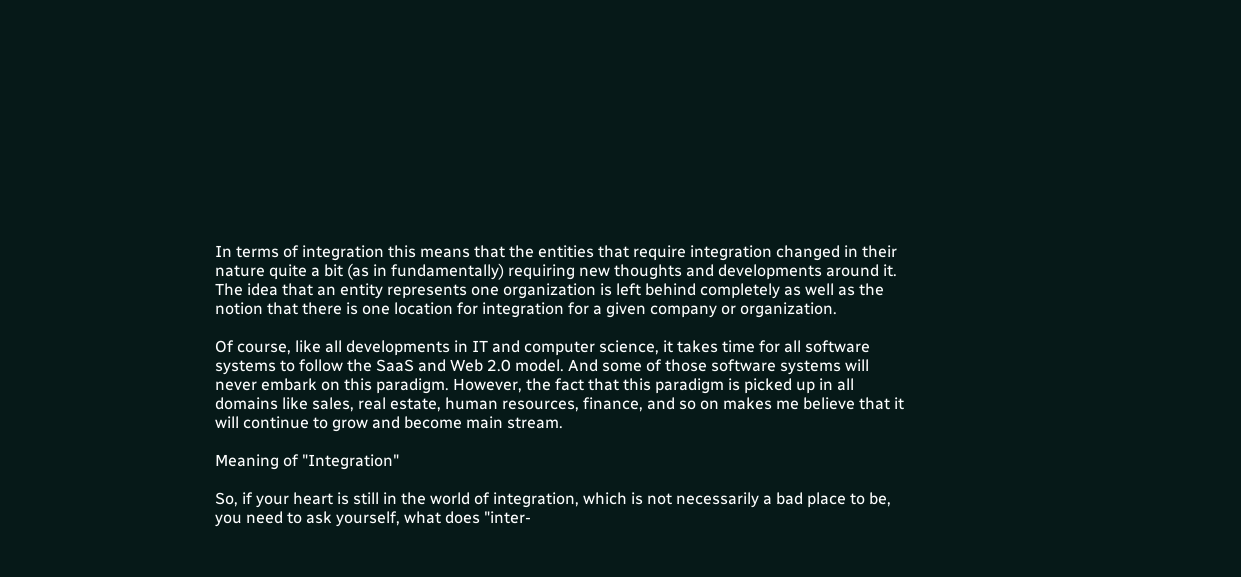In terms of integration this means that the entities that require integration changed in their nature quite a bit (as in fundamentally) requiring new thoughts and developments around it. The idea that an entity represents one organization is left behind completely as well as the notion that there is one location for integration for a given company or organization.

Of course, like all developments in IT and computer science, it takes time for all software systems to follow the SaaS and Web 2.0 model. And some of those software systems will never embark on this paradigm. However, the fact that this paradigm is picked up in all domains like sales, real estate, human resources, finance, and so on makes me believe that it will continue to grow and become main stream.

Meaning of "Integration"

So, if your heart is still in the world of integration, which is not necessarily a bad place to be, you need to ask yourself, what does "inter-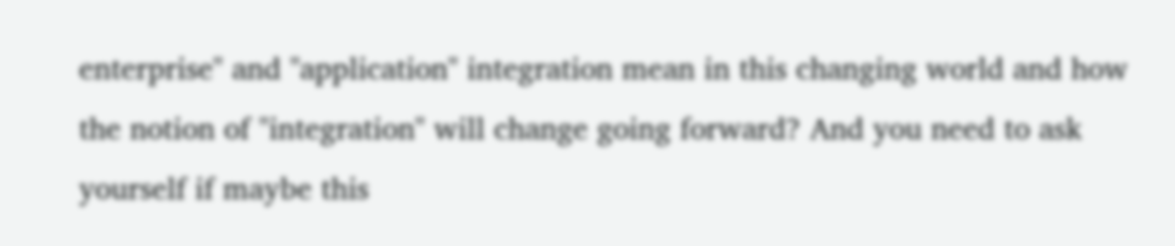enterprise" and "application" integration mean in this changing world and how the notion of "integration" will change going forward? And you need to ask yourself if maybe this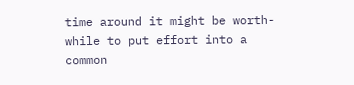time around it might be worth-while to put effort into a common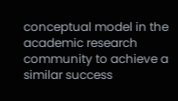conceptual model in the academic research community to achieve a similar success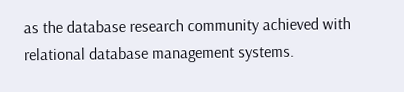as the database research community achieved with relational database management systems.